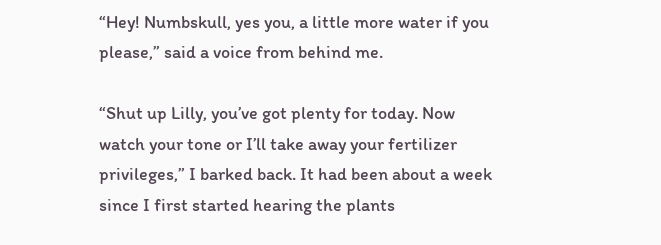“Hey! Numbskull, yes you, a little more water if you please,” said a voice from behind me.

“Shut up Lilly, you’ve got plenty for today. Now watch your tone or I’ll take away your fertilizer privileges,” I barked back. It had been about a week since I first started hearing the plants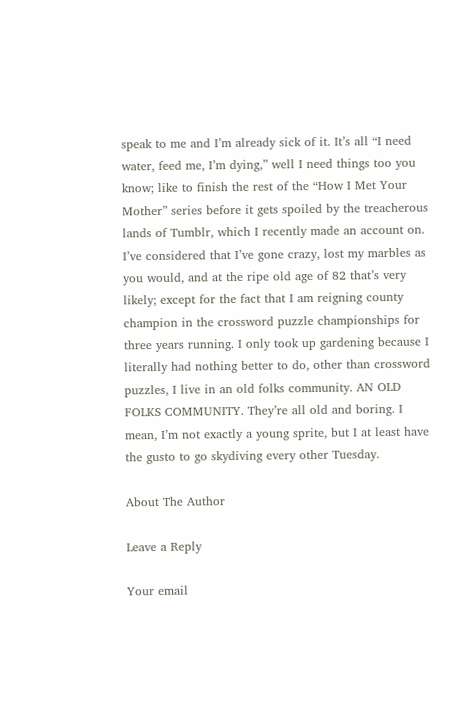speak to me and I’m already sick of it. It’s all “I need water, feed me, I’m dying,” well I need things too you know; like to finish the rest of the “How I Met Your Mother” series before it gets spoiled by the treacherous lands of Tumblr, which I recently made an account on. I’ve considered that I’ve gone crazy, lost my marbles as you would, and at the ripe old age of 82 that’s very likely; except for the fact that I am reigning county champion in the crossword puzzle championships for three years running. I only took up gardening because I literally had nothing better to do, other than crossword puzzles, I live in an old folks community. AN OLD FOLKS COMMUNITY. They’re all old and boring. I mean, I’m not exactly a young sprite, but I at least have the gusto to go skydiving every other Tuesday.

About The Author

Leave a Reply

Your email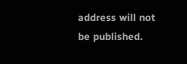address will not be published.